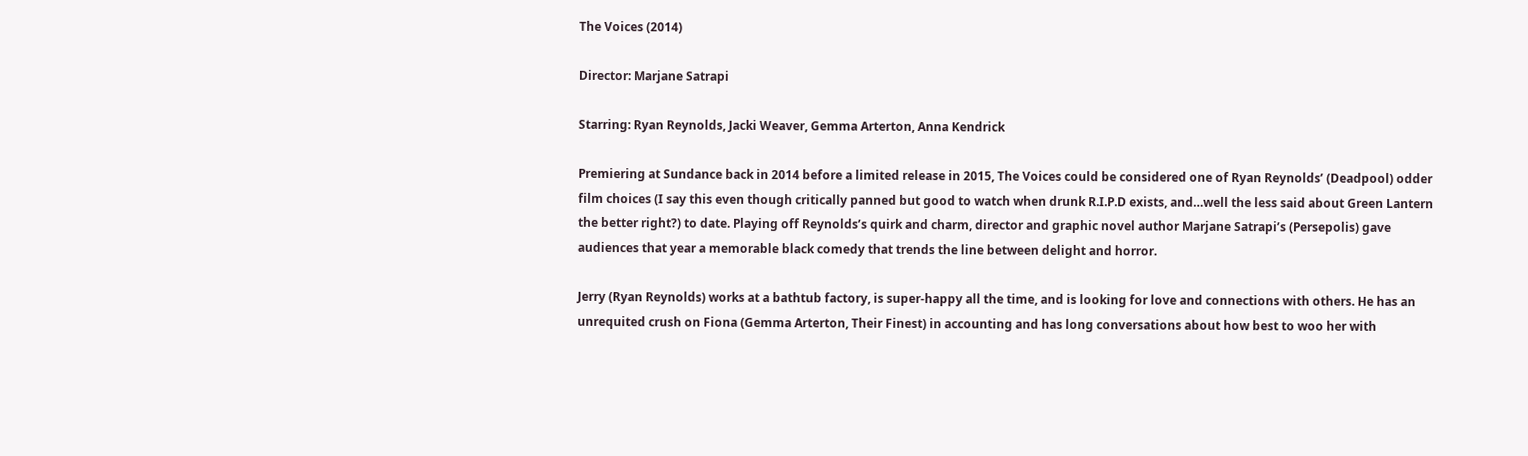The Voices (2014)

Director: Marjane Satrapi

Starring: Ryan Reynolds, Jacki Weaver, Gemma Arterton, Anna Kendrick

Premiering at Sundance back in 2014 before a limited release in 2015, The Voices could be considered one of Ryan Reynolds’ (Deadpool) odder film choices (I say this even though critically panned but good to watch when drunk R.I.P.D exists, and…well the less said about Green Lantern the better right?) to date. Playing off Reynolds’s quirk and charm, director and graphic novel author Marjane Satrapi’s (Persepolis) gave audiences that year a memorable black comedy that trends the line between delight and horror.

Jerry (Ryan Reynolds) works at a bathtub factory, is super-happy all the time, and is looking for love and connections with others. He has an unrequited crush on Fiona (Gemma Arterton, Their Finest) in accounting and has long conversations about how best to woo her with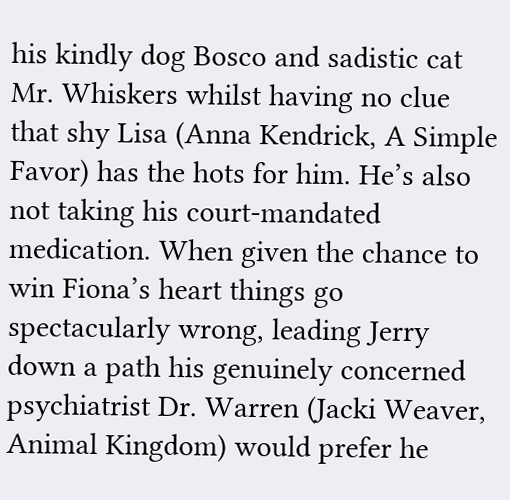his kindly dog Bosco and sadistic cat Mr. Whiskers whilst having no clue that shy Lisa (Anna Kendrick, A Simple Favor) has the hots for him. He’s also not taking his court-mandated medication. When given the chance to win Fiona’s heart things go spectacularly wrong, leading Jerry down a path his genuinely concerned psychiatrist Dr. Warren (Jacki Weaver, Animal Kingdom) would prefer he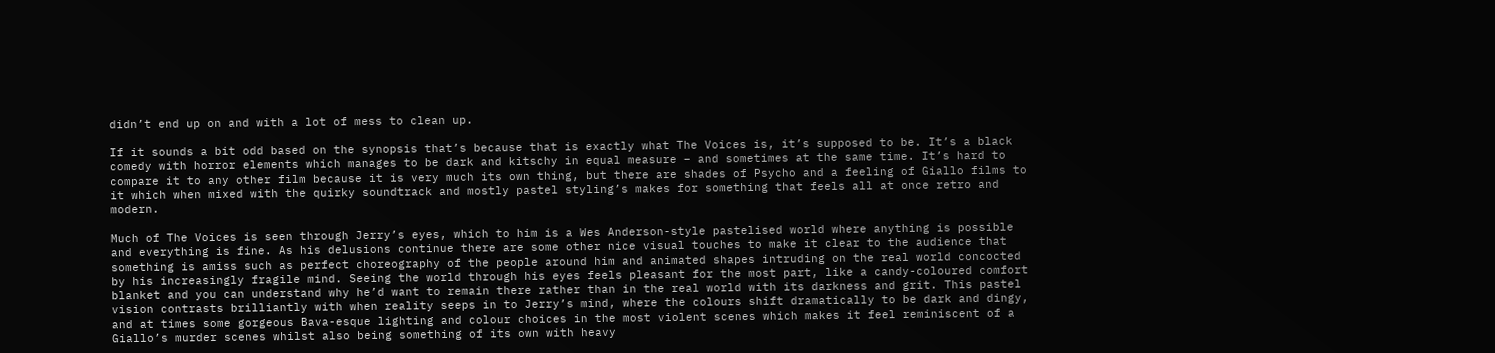didn’t end up on and with a lot of mess to clean up.

If it sounds a bit odd based on the synopsis that’s because that is exactly what The Voices is, it’s supposed to be. It’s a black comedy with horror elements which manages to be dark and kitschy in equal measure – and sometimes at the same time. It’s hard to compare it to any other film because it is very much its own thing, but there are shades of Psycho and a feeling of Giallo films to it which when mixed with the quirky soundtrack and mostly pastel styling’s makes for something that feels all at once retro and modern.

Much of The Voices is seen through Jerry’s eyes, which to him is a Wes Anderson-style pastelised world where anything is possible and everything is fine. As his delusions continue there are some other nice visual touches to make it clear to the audience that something is amiss such as perfect choreography of the people around him and animated shapes intruding on the real world concocted by his increasingly fragile mind. Seeing the world through his eyes feels pleasant for the most part, like a candy-coloured comfort blanket and you can understand why he’d want to remain there rather than in the real world with its darkness and grit. This pastel vision contrasts brilliantly with when reality seeps in to Jerry’s mind, where the colours shift dramatically to be dark and dingy, and at times some gorgeous Bava-esque lighting and colour choices in the most violent scenes which makes it feel reminiscent of a Giallo’s murder scenes whilst also being something of its own with heavy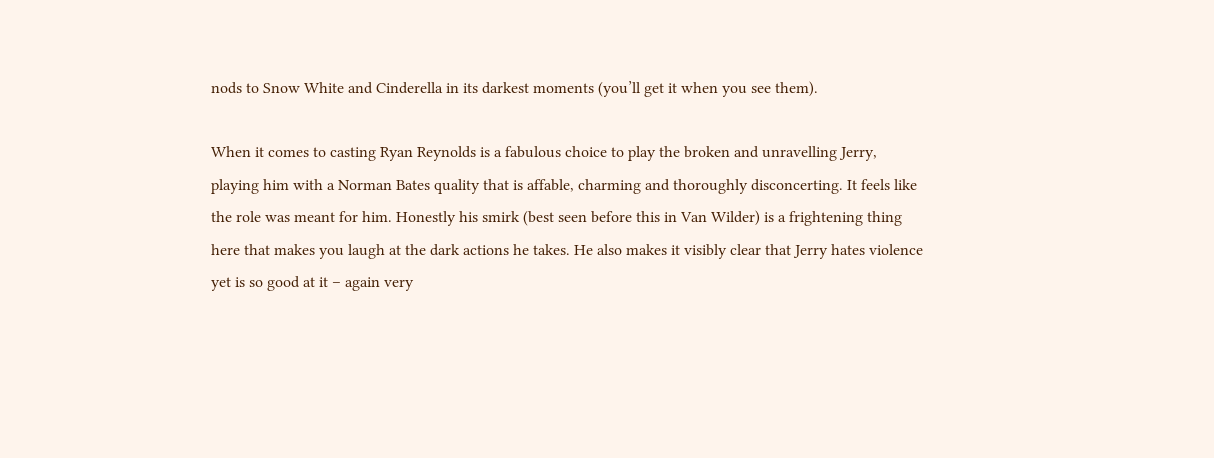nods to Snow White and Cinderella in its darkest moments (you’ll get it when you see them).

When it comes to casting Ryan Reynolds is a fabulous choice to play the broken and unravelling Jerry, playing him with a Norman Bates quality that is affable, charming and thoroughly disconcerting. It feels like the role was meant for him. Honestly his smirk (best seen before this in Van Wilder) is a frightening thing here that makes you laugh at the dark actions he takes. He also makes it visibly clear that Jerry hates violence yet is so good at it – again very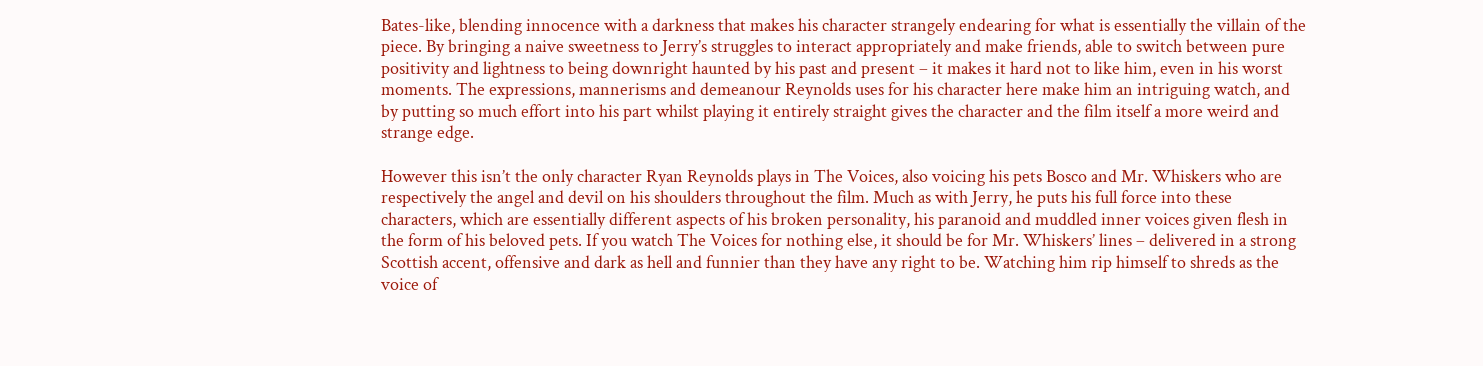Bates-like, blending innocence with a darkness that makes his character strangely endearing for what is essentially the villain of the piece. By bringing a naive sweetness to Jerry’s struggles to interact appropriately and make friends, able to switch between pure positivity and lightness to being downright haunted by his past and present – it makes it hard not to like him, even in his worst moments. The expressions, mannerisms and demeanour Reynolds uses for his character here make him an intriguing watch, and by putting so much effort into his part whilst playing it entirely straight gives the character and the film itself a more weird and strange edge.

However this isn’t the only character Ryan Reynolds plays in The Voices, also voicing his pets Bosco and Mr. Whiskers who are respectively the angel and devil on his shoulders throughout the film. Much as with Jerry, he puts his full force into these characters, which are essentially different aspects of his broken personality, his paranoid and muddled inner voices given flesh in the form of his beloved pets. If you watch The Voices for nothing else, it should be for Mr. Whiskers’ lines – delivered in a strong Scottish accent, offensive and dark as hell and funnier than they have any right to be. Watching him rip himself to shreds as the voice of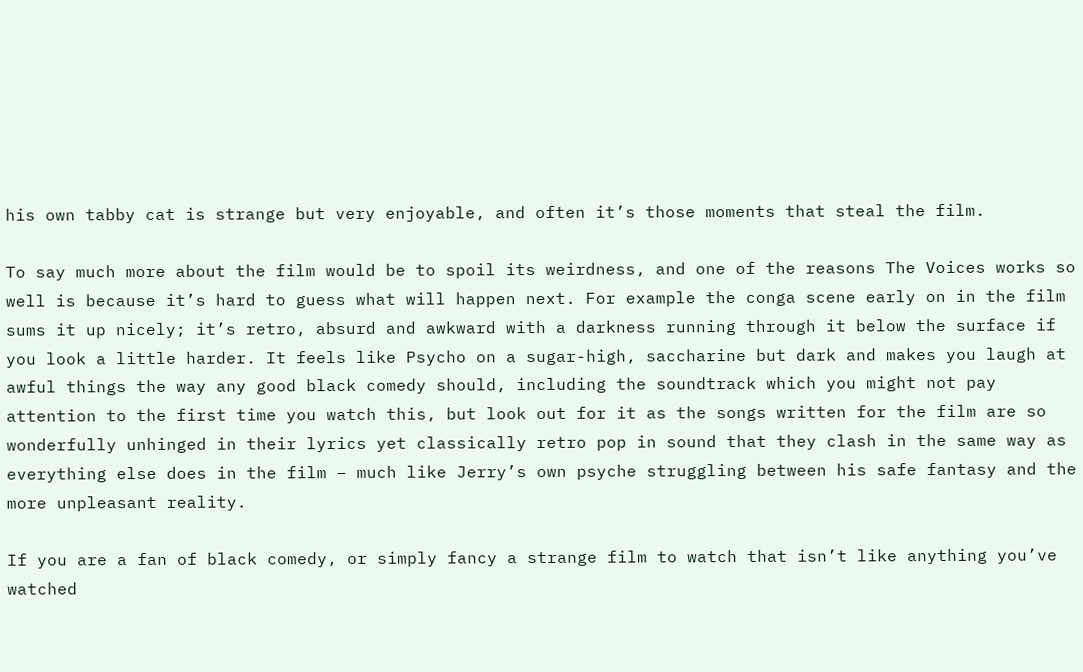his own tabby cat is strange but very enjoyable, and often it’s those moments that steal the film.

To say much more about the film would be to spoil its weirdness, and one of the reasons The Voices works so well is because it’s hard to guess what will happen next. For example the conga scene early on in the film sums it up nicely; it’s retro, absurd and awkward with a darkness running through it below the surface if you look a little harder. It feels like Psycho on a sugar-high, saccharine but dark and makes you laugh at awful things the way any good black comedy should, including the soundtrack which you might not pay attention to the first time you watch this, but look out for it as the songs written for the film are so wonderfully unhinged in their lyrics yet classically retro pop in sound that they clash in the same way as everything else does in the film – much like Jerry’s own psyche struggling between his safe fantasy and the more unpleasant reality.

If you are a fan of black comedy, or simply fancy a strange film to watch that isn’t like anything you’ve watched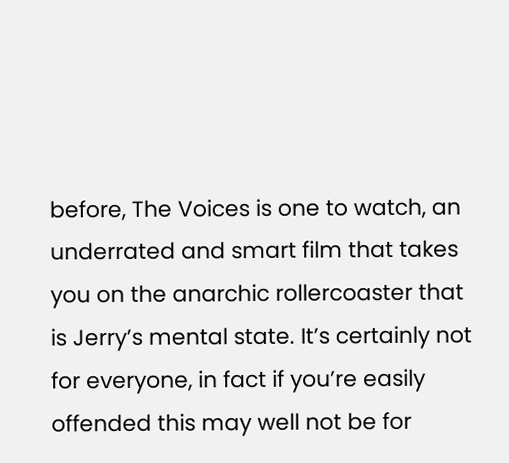before, The Voices is one to watch, an underrated and smart film that takes you on the anarchic rollercoaster that is Jerry’s mental state. It’s certainly not for everyone, in fact if you’re easily offended this may well not be for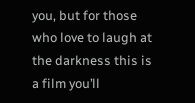you, but for those who love to laugh at the darkness this is a film you’ll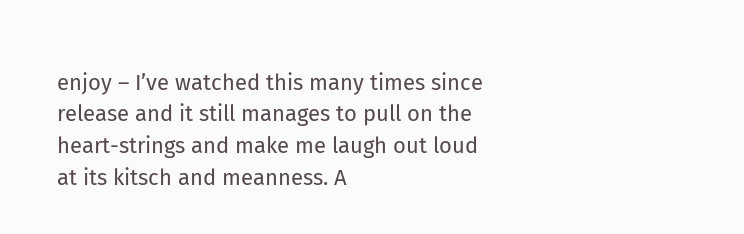enjoy – I’ve watched this many times since release and it still manages to pull on the heart-strings and make me laugh out loud at its kitsch and meanness. A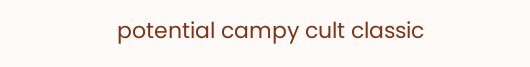potential campy cult classic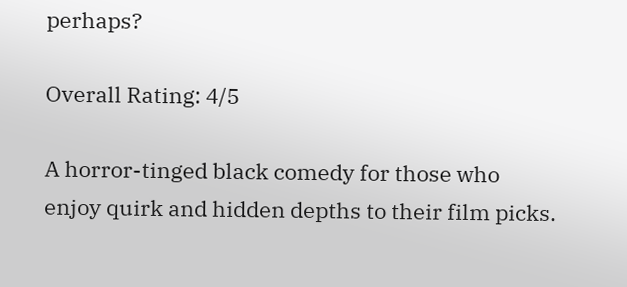perhaps?

Overall Rating: 4/5

A horror-tinged black comedy for those who enjoy quirk and hidden depths to their film picks.